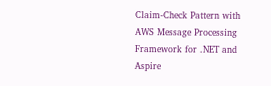Claim-Check Pattern with AWS Message Processing Framework for .NET and Aspire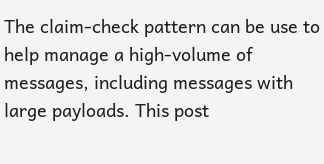The claim-check pattern can be use to help manage a high-volume of messages, including messages with large payloads. This post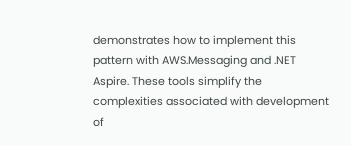demonstrates how to implement this pattern with AWS.Messaging and .NET Aspire. These tools simplify the complexities associated with development of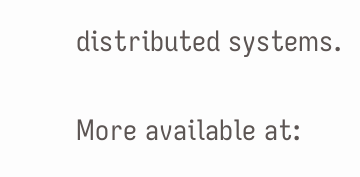distributed systems.

More available at: